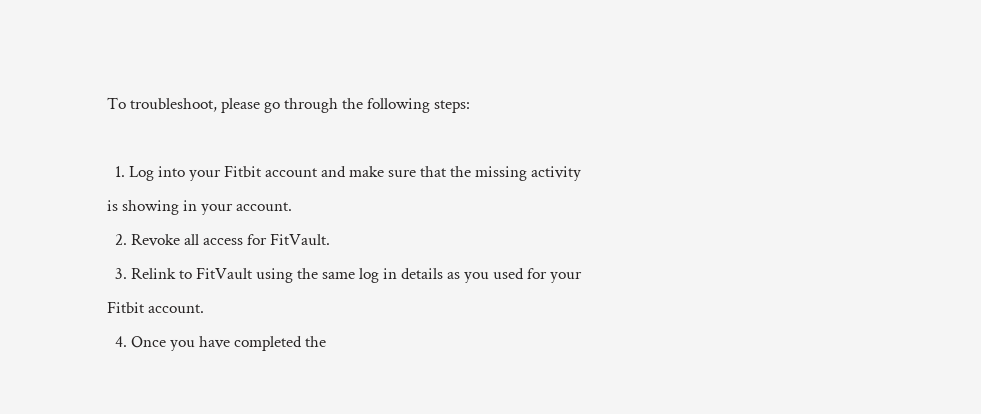To troubleshoot, please go through the following steps:

  1. Log into your Fitbit account and make sure that the missing activity is showing in your account.
  2. Revoke all access for FitVault.
  3. Relink to FitVault using the same log in details as you used for your Fitbit account.
  4. Once you have completed the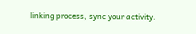linking process, sync your activity.